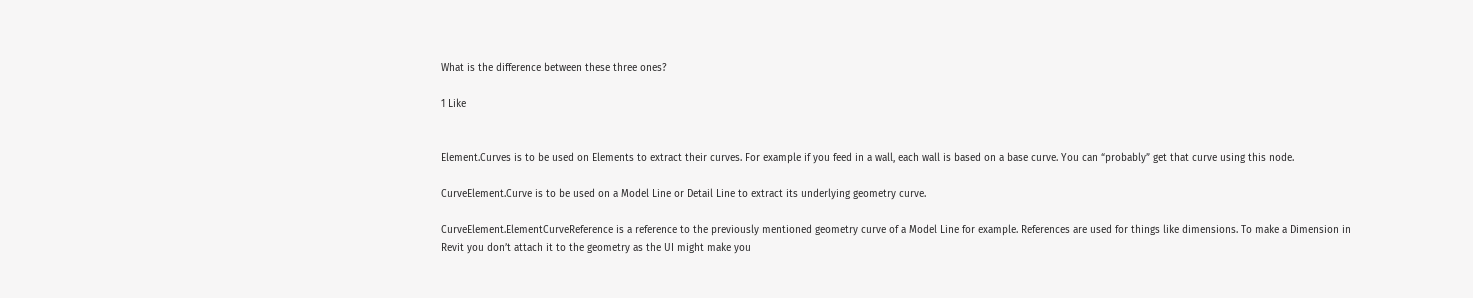What is the difference between these three ones?

1 Like


Element.Curves is to be used on Elements to extract their curves. For example if you feed in a wall, each wall is based on a base curve. You can “probably” get that curve using this node.

CurveElement.Curve is to be used on a Model Line or Detail Line to extract its underlying geometry curve.

CurveElement.ElementCurveReference is a reference to the previously mentioned geometry curve of a Model Line for example. References are used for things like dimensions. To make a Dimension in Revit you don’t attach it to the geometry as the UI might make you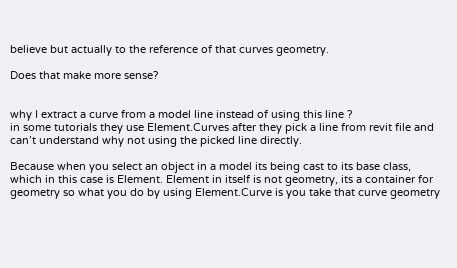believe but actually to the reference of that curves geometry.

Does that make more sense?


why I extract a curve from a model line instead of using this line ?
in some tutorials they use Element.Curves after they pick a line from revit file and can’t understand why not using the picked line directly.

Because when you select an object in a model its being cast to its base class, which in this case is Element. Element in itself is not geometry, its a container for geometry so what you do by using Element.Curve is you take that curve geometry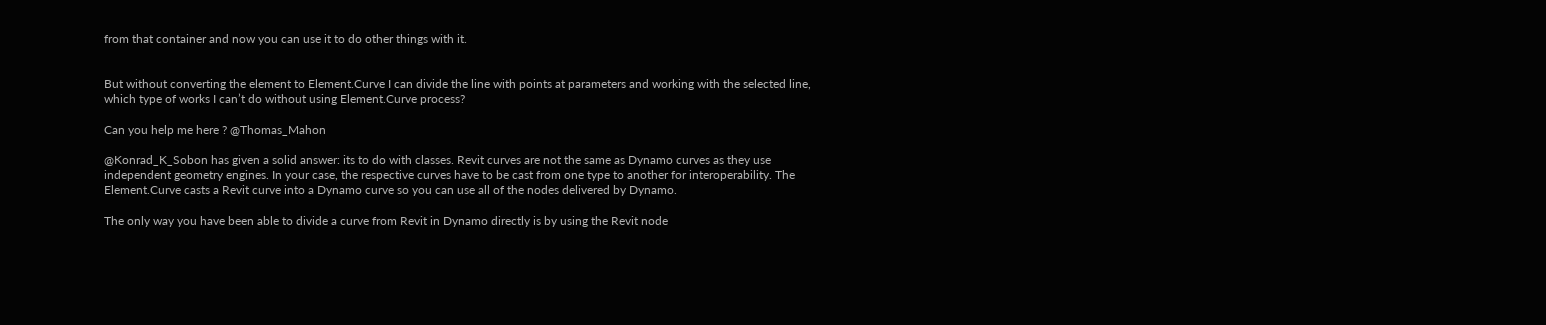from that container and now you can use it to do other things with it.


But without converting the element to Element.Curve I can divide the line with points at parameters and working with the selected line, which type of works I can’t do without using Element.Curve process?

Can you help me here ? @Thomas_Mahon

@Konrad_K_Sobon has given a solid answer: its to do with classes. Revit curves are not the same as Dynamo curves as they use independent geometry engines. In your case, the respective curves have to be cast from one type to another for interoperability. The Element.Curve casts a Revit curve into a Dynamo curve so you can use all of the nodes delivered by Dynamo.

The only way you have been able to divide a curve from Revit in Dynamo directly is by using the Revit node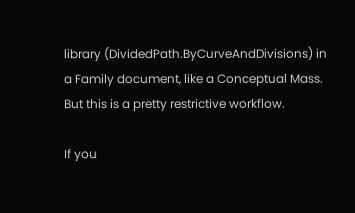library (DividedPath.ByCurveAndDivisions) in a Family document, like a Conceptual Mass. But this is a pretty restrictive workflow.

If you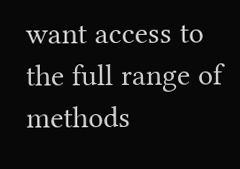want access to the full range of methods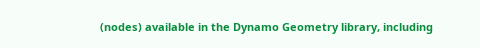(nodes) available in the Dynamo Geometry library, including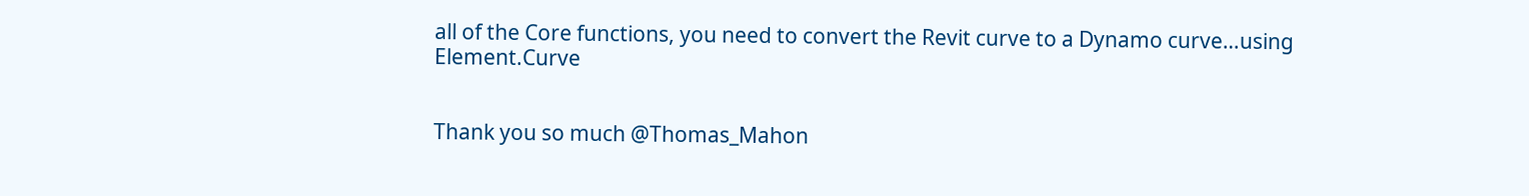all of the Core functions, you need to convert the Revit curve to a Dynamo curve…using Element.Curve


Thank you so much @Thomas_Mahon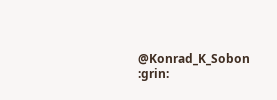@Konrad_K_Sobon :grin: